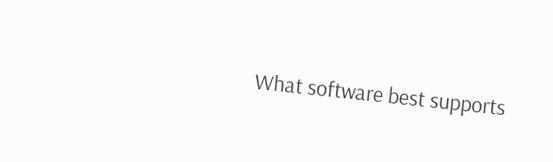What software best supports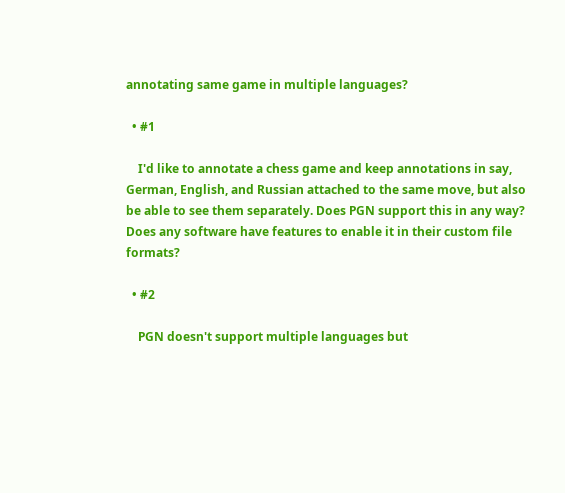annotating same game in multiple languages?

  • #1

    I'd like to annotate a chess game and keep annotations in say, German, English, and Russian attached to the same move, but also be able to see them separately. Does PGN support this in any way? Does any software have features to enable it in their custom file formats?

  • #2

    PGN doesn't support multiple languages but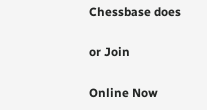Chessbase does

or Join

Online Now